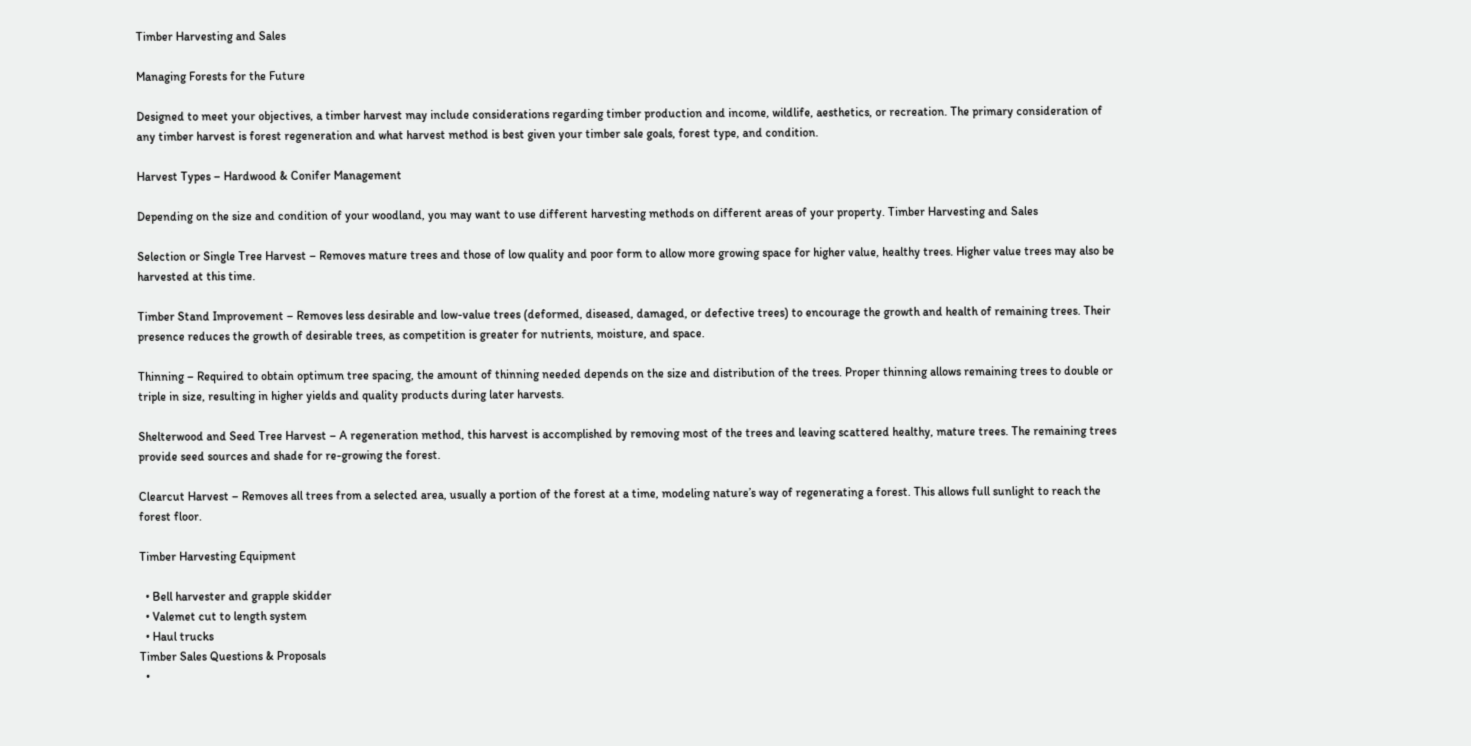Timber Harvesting and Sales

Managing Forests for the Future

Designed to meet your objectives, a timber harvest may include considerations regarding timber production and income, wildlife, aesthetics, or recreation. The primary consideration of any timber harvest is forest regeneration and what harvest method is best given your timber sale goals, forest type, and condition.

Harvest Types – Hardwood & Conifer Management

Depending on the size and condition of your woodland, you may want to use different harvesting methods on different areas of your property. Timber Harvesting and Sales

Selection or Single Tree Harvest – Removes mature trees and those of low quality and poor form to allow more growing space for higher value, healthy trees. Higher value trees may also be harvested at this time.

Timber Stand Improvement – Removes less desirable and low-value trees (deformed, diseased, damaged, or defective trees) to encourage the growth and health of remaining trees. Their presence reduces the growth of desirable trees, as competition is greater for nutrients, moisture, and space.

Thinning – Required to obtain optimum tree spacing, the amount of thinning needed depends on the size and distribution of the trees. Proper thinning allows remaining trees to double or triple in size, resulting in higher yields and quality products during later harvests.

Shelterwood and Seed Tree Harvest – A regeneration method, this harvest is accomplished by removing most of the trees and leaving scattered healthy, mature trees. The remaining trees provide seed sources and shade for re-growing the forest.

Clearcut Harvest – Removes all trees from a selected area, usually a portion of the forest at a time, modeling nature’s way of regenerating a forest. This allows full sunlight to reach the forest floor.

Timber Harvesting Equipment

  • Bell harvester and grapple skidder
  • Valemet cut to length system
  • Haul trucks
Timber Sales Questions & Proposals
  •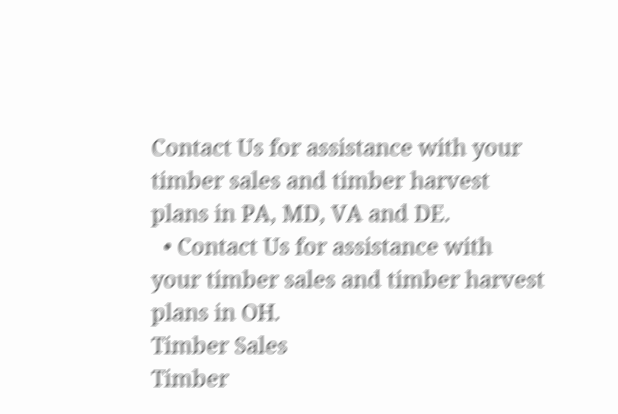Contact Us for assistance with your timber sales and timber harvest plans in PA, MD, VA and DE.
  • Contact Us for assistance with your timber sales and timber harvest plans in OH.
Timber Sales
Timber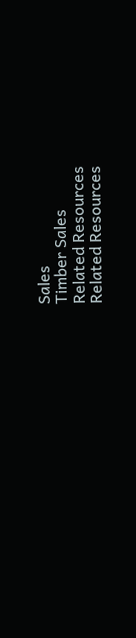Sales
Timber Sales
Related Resources
Related Resources